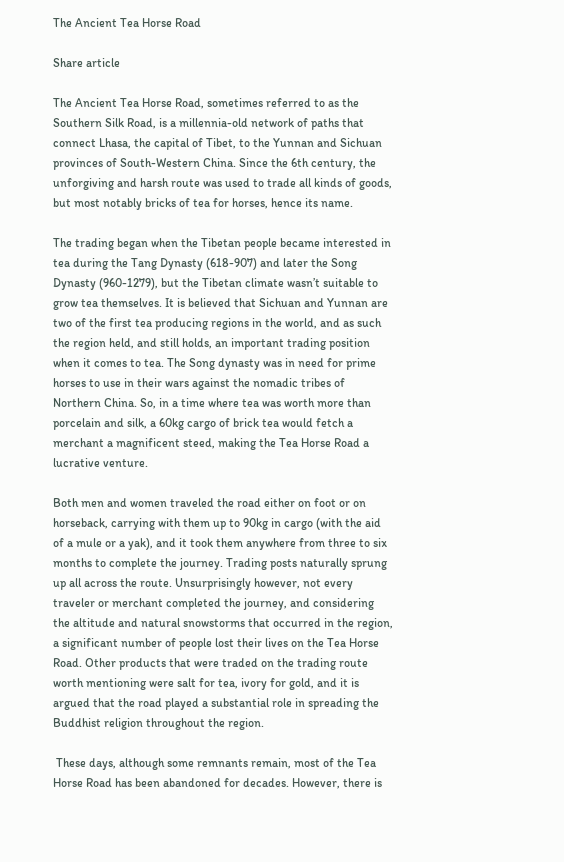The Ancient Tea Horse Road

Share article

The Ancient Tea Horse Road, sometimes referred to as the Southern Silk Road, is a millennia-old network of paths that connect Lhasa, the capital of Tibet, to the Yunnan and Sichuan provinces of South-Western China. Since the 6th century, the unforgiving and harsh route was used to trade all kinds of goods, but most notably bricks of tea for horses, hence its name.

The trading began when the Tibetan people became interested in tea during the Tang Dynasty (618-907) and later the Song Dynasty (960-1279), but the Tibetan climate wasn’t suitable to grow tea themselves. It is believed that Sichuan and Yunnan are two of the first tea producing regions in the world, and as such the region held, and still holds, an important trading position when it comes to tea. The Song dynasty was in need for prime horses to use in their wars against the nomadic tribes of Northern China. So, in a time where tea was worth more than porcelain and silk, a 60kg cargo of brick tea would fetch a merchant a magnificent steed, making the Tea Horse Road a lucrative venture.

Both men and women traveled the road either on foot or on horseback, carrying with them up to 90kg in cargo (with the aid of a mule or a yak), and it took them anywhere from three to six months to complete the journey. Trading posts naturally sprung up all across the route. Unsurprisingly however, not every traveler or merchant completed the journey, and considering the altitude and natural snowstorms that occurred in the region, a significant number of people lost their lives on the Tea Horse Road. Other products that were traded on the trading route worth mentioning were salt for tea, ivory for gold, and it is argued that the road played a substantial role in spreading the Buddhist religion throughout the region.

 These days, although some remnants remain, most of the Tea Horse Road has been abandoned for decades. However, there is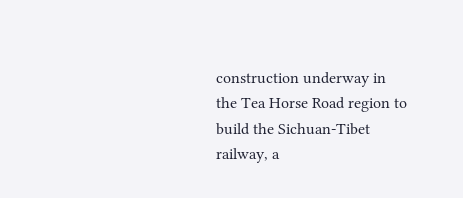construction underway in the Tea Horse Road region to build the Sichuan-Tibet railway, a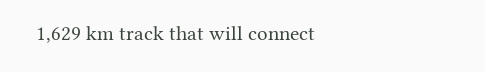1,629 km track that will connect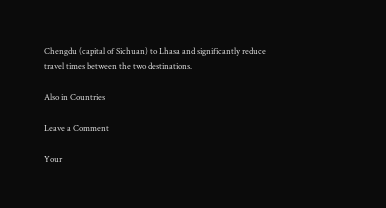Chengdu (capital of Sichuan) to Lhasa and significantly reduce travel times between the two destinations.

Also in Countries

Leave a Comment

Your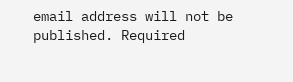email address will not be published. Required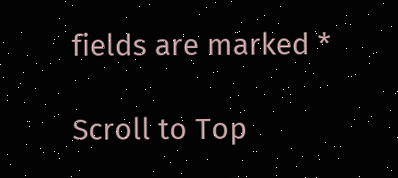fields are marked *

Scroll to Top